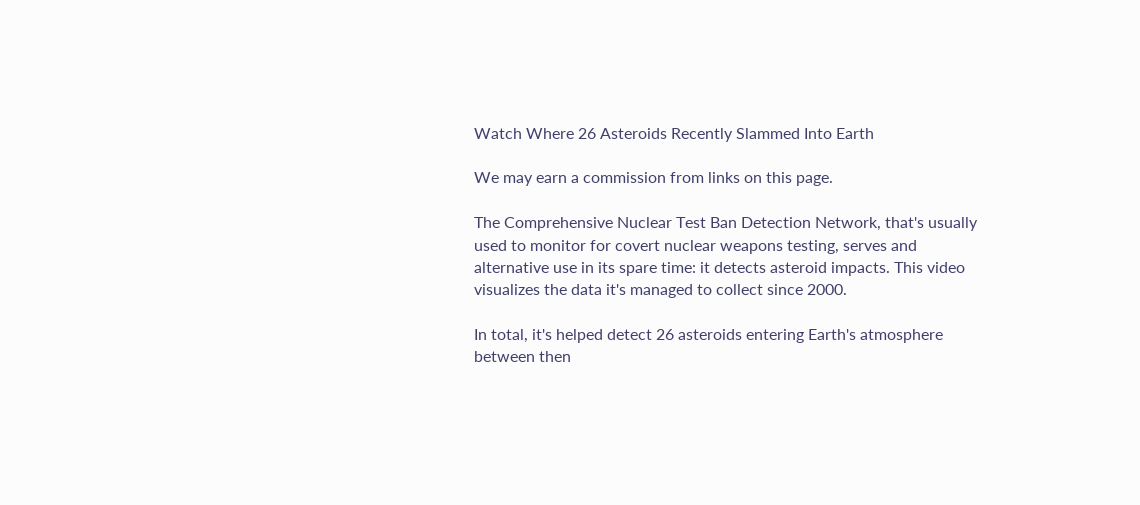Watch Where 26 Asteroids Recently Slammed Into Earth

We may earn a commission from links on this page.

The Comprehensive Nuclear Test Ban Detection Network, that's usually used to monitor for covert nuclear weapons testing, serves and alternative use in its spare time: it detects asteroid impacts. This video visualizes the data it's managed to collect since 2000.

In total, it's helped detect 26 asteroids entering Earth's atmosphere between then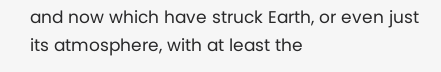and now which have struck Earth, or even just its atmosphere, with at least the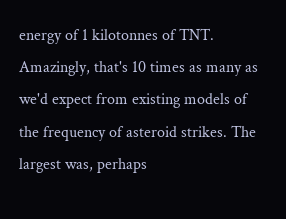energy of 1 kilotonnes of TNT. Amazingly, that's 10 times as many as we'd expect from existing models of the frequency of asteroid strikes. The largest was, perhaps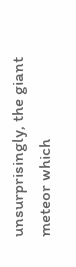unsurprisingly, the giant meteor which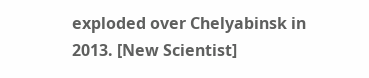exploded over Chelyabinsk in 2013. [New Scientist]